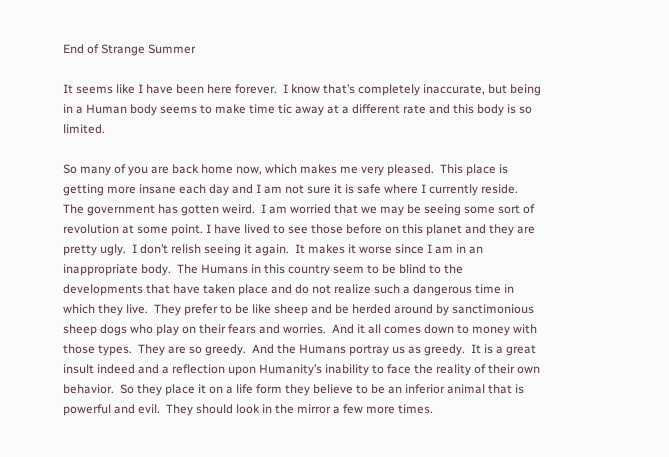End of Strange Summer

It seems like I have been here forever.  I know that’s completely inaccurate, but being in a Human body seems to make time tic away at a different rate and this body is so limited.

So many of you are back home now, which makes me very pleased.  This place is getting more insane each day and I am not sure it is safe where I currently reside.  The government has gotten weird.  I am worried that we may be seeing some sort of revolution at some point. I have lived to see those before on this planet and they are pretty ugly.  I don’t relish seeing it again.  It makes it worse since I am in an inappropriate body.  The Humans in this country seem to be blind to the developments that have taken place and do not realize such a dangerous time in which they live.  They prefer to be like sheep and be herded around by sanctimonious sheep dogs who play on their fears and worries.  And it all comes down to money with those types.  They are so greedy.  And the Humans portray us as greedy.  It is a great insult indeed and a reflection upon Humanity’s inability to face the reality of their own behavior.  So they place it on a life form they believe to be an inferior animal that is powerful and evil.  They should look in the mirror a few more times.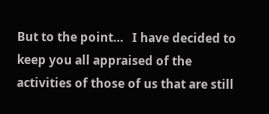But to the point…   I have decided to keep you all appraised of the activities of those of us that are still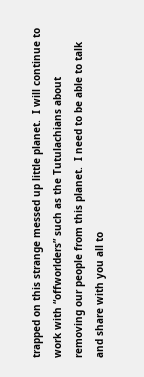trapped on this strange messed up little planet.  I will continue to work with “offworlders” such as the Tutulachians about removing our people from this planet.  I need to be able to talk and share with you all to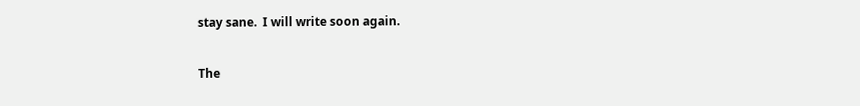stay sane.  I will write soon again.

The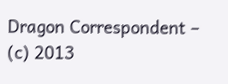Dragon Correspondent – (c) 2013